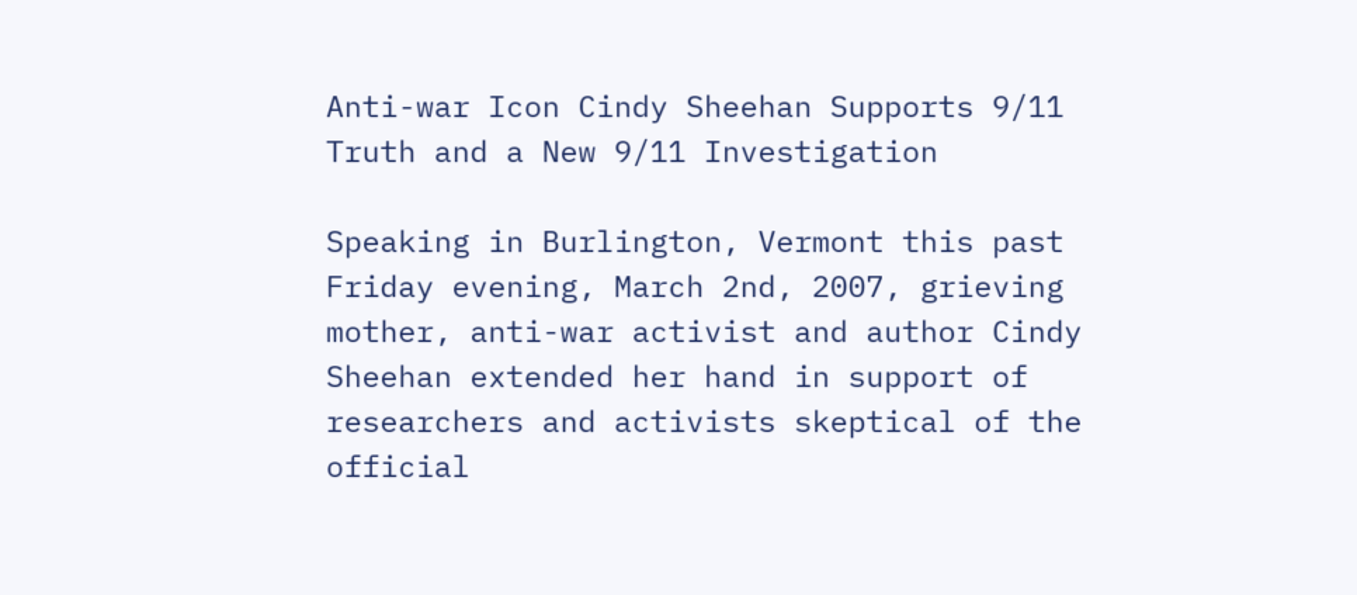Anti-war Icon Cindy Sheehan Supports 9/11 Truth and a New 9/11 Investigation

Speaking in Burlington, Vermont this past Friday evening, March 2nd, 2007, grieving mother, anti-war activist and author Cindy Sheehan extended her hand in support of researchers and activists skeptical of the official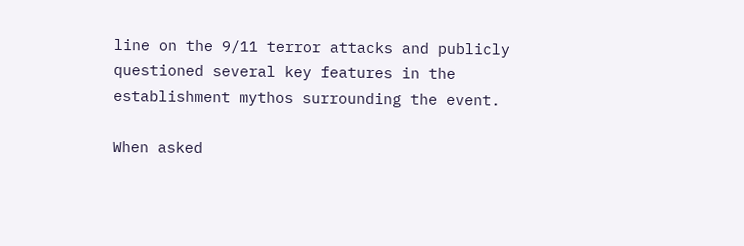line on the 9/11 terror attacks and publicly questioned several key features in the establishment mythos surrounding the event.

When asked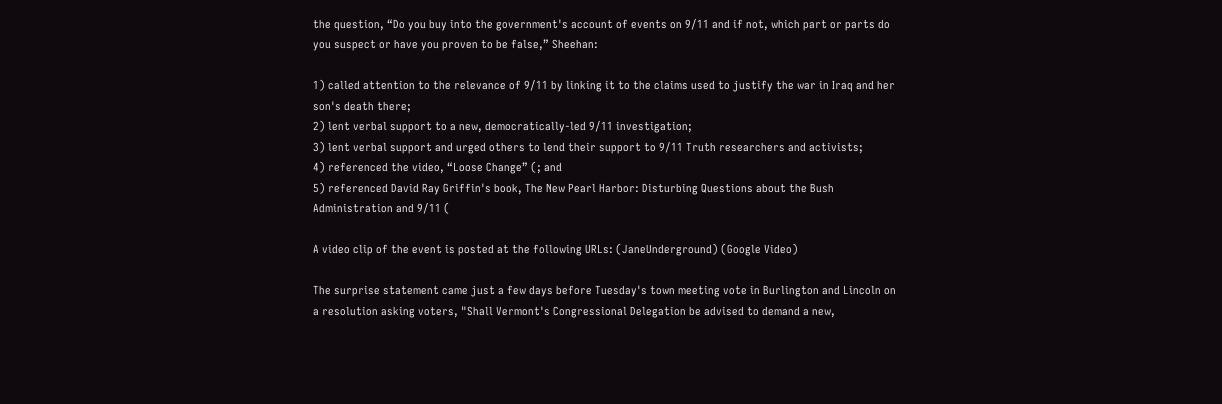the question, “Do you buy into the government's account of events on 9/11 and if not, which part or parts do you suspect or have you proven to be false,” Sheehan:

1) called attention to the relevance of 9/11 by linking it to the claims used to justify the war in Iraq and her son's death there;
2) lent verbal support to a new, democratically-led 9/11 investigation;
3) lent verbal support and urged others to lend their support to 9/11 Truth researchers and activists;
4) referenced the video, “Loose Change” (; and
5) referenced David Ray Griffin's book, The New Pearl Harbor: Disturbing Questions about the Bush Administration and 9/11 (

A video clip of the event is posted at the following URLs: (JaneUnderground) (Google Video)

The surprise statement came just a few days before Tuesday's town meeting vote in Burlington and Lincoln on a resolution asking voters, "Shall Vermont's Congressional Delegation be advised to demand a new,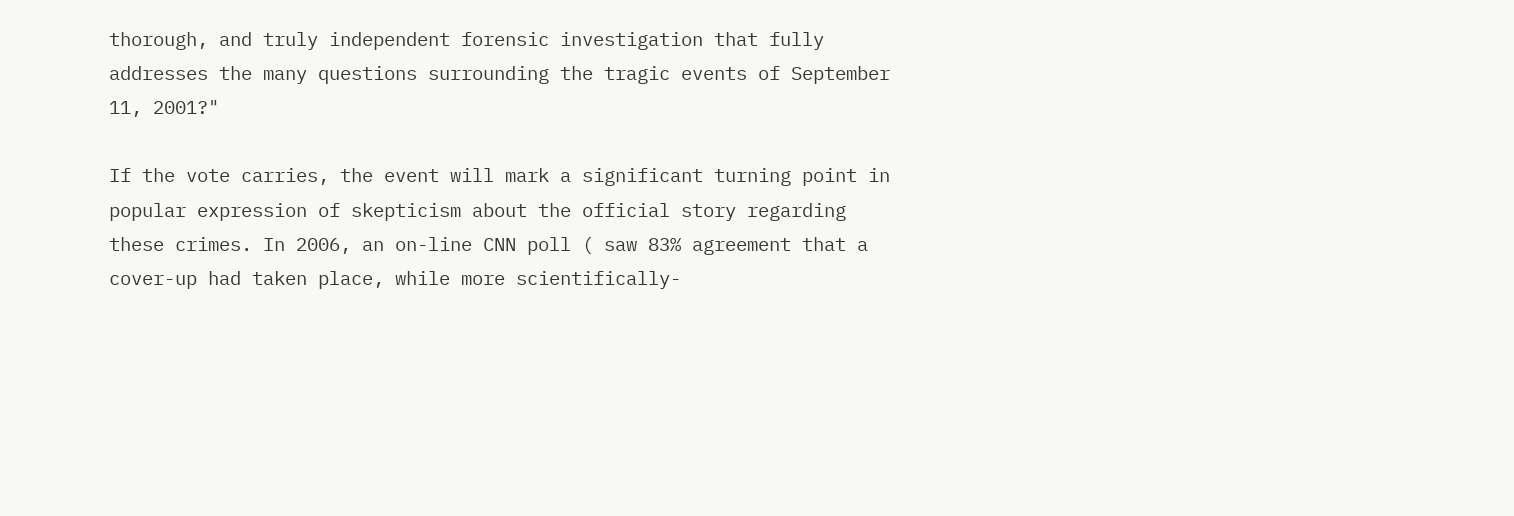thorough, and truly independent forensic investigation that fully addresses the many questions surrounding the tragic events of September 11, 2001?"

If the vote carries, the event will mark a significant turning point in popular expression of skepticism about the official story regarding these crimes. In 2006, an on-line CNN poll ( saw 83% agreement that a cover-up had taken place, while more scientifically-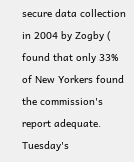secure data collection in 2004 by Zogby ( found that only 33% of New Yorkers found the commission's report adequate. Tuesday's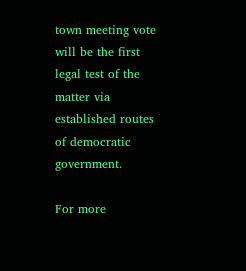town meeting vote will be the first legal test of the matter via established routes of democratic government.

For more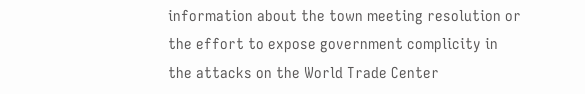information about the town meeting resolution or the effort to expose government complicity in the attacks on the World Trade Center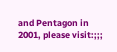and Pentagon in 2001, please visit:;;;